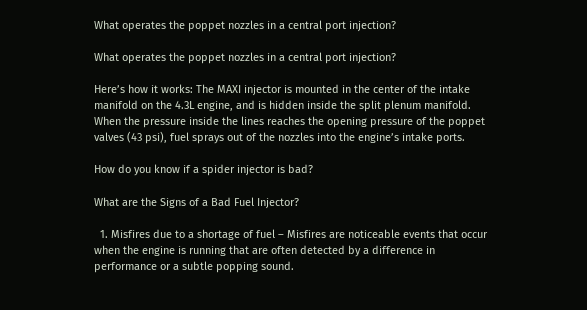What operates the poppet nozzles in a central port injection?

What operates the poppet nozzles in a central port injection?

Here’s how it works: The MAXI injector is mounted in the center of the intake manifold on the 4.3L engine, and is hidden inside the split plenum manifold. When the pressure inside the lines reaches the opening pressure of the poppet valves (43 psi), fuel sprays out of the nozzles into the engine’s intake ports.

How do you know if a spider injector is bad?

What are the Signs of a Bad Fuel Injector?

  1. Misfires due to a shortage of fuel – Misfires are noticeable events that occur when the engine is running that are often detected by a difference in performance or a subtle popping sound.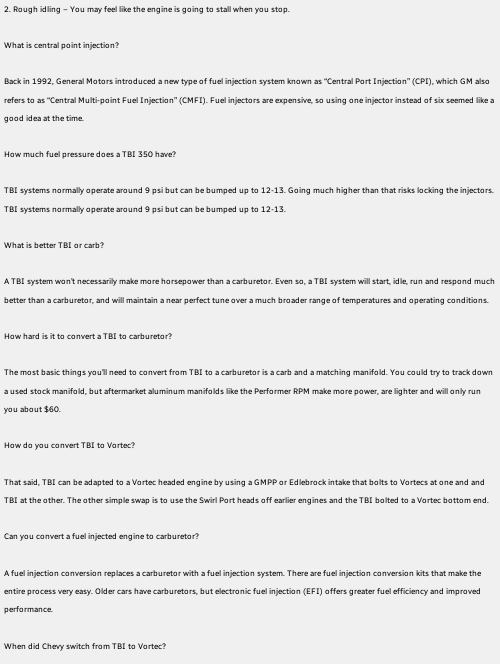2. Rough idling – You may feel like the engine is going to stall when you stop.

What is central point injection?

Back in 1992, General Motors introduced a new type of fuel injection system known as “Central Port Injection” (CPI), which GM also refers to as “Central Multi-point Fuel Injection” (CMFI). Fuel injectors are expensive, so using one injector instead of six seemed like a good idea at the time.

How much fuel pressure does a TBI 350 have?

TBI systems normally operate around 9 psi but can be bumped up to 12-13. Going much higher than that risks locking the injectors. TBI systems normally operate around 9 psi but can be bumped up to 12-13.

What is better TBI or carb?

A TBI system won’t necessarily make more horsepower than a carburetor. Even so, a TBI system will start, idle, run and respond much better than a carburetor, and will maintain a near perfect tune over a much broader range of temperatures and operating conditions.

How hard is it to convert a TBI to carburetor?

The most basic things you’ll need to convert from TBI to a carburetor is a carb and a matching manifold. You could try to track down a used stock manifold, but aftermarket aluminum manifolds like the Performer RPM make more power, are lighter and will only run you about $60.

How do you convert TBI to Vortec?

That said, TBI can be adapted to a Vortec headed engine by using a GMPP or Edlebrock intake that bolts to Vortecs at one and and TBI at the other. The other simple swap is to use the Swirl Port heads off earlier engines and the TBI bolted to a Vortec bottom end.

Can you convert a fuel injected engine to carburetor?

A fuel injection conversion replaces a carburetor with a fuel injection system. There are fuel injection conversion kits that make the entire process very easy. Older cars have carburetors, but electronic fuel injection (EFI) offers greater fuel efficiency and improved performance.

When did Chevy switch from TBI to Vortec?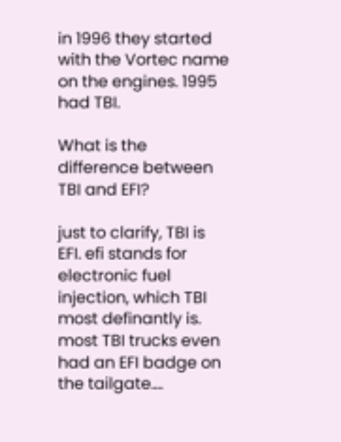in 1996 they started with the Vortec name on the engines. 1995 had TBI.

What is the difference between TBI and EFI?

just to clarify, TBI is EFI. efi stands for electronic fuel injection, which TBI most definantly is. most TBI trucks even had an EFI badge on the tailgate….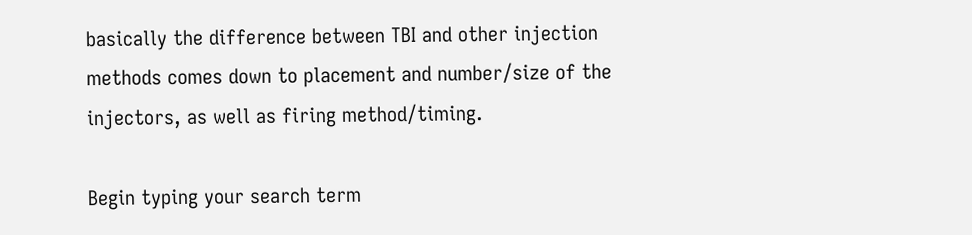basically the difference between TBI and other injection methods comes down to placement and number/size of the injectors, as well as firing method/timing.

Begin typing your search term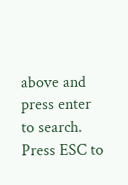above and press enter to search. Press ESC to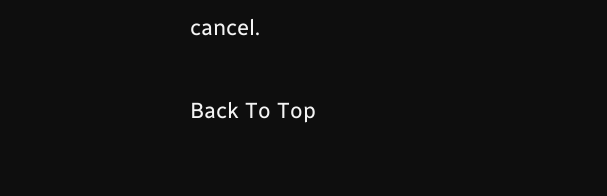cancel.

Back To Top